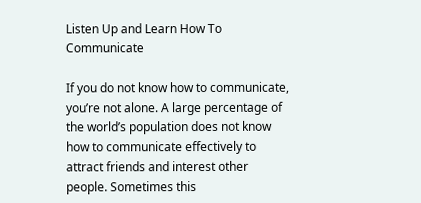Listen Up and Learn How To Communicate

If you do not know how to communicate, you’re not alone. A large percentage of the world’s population does not know how to communicate effectively to attract friends and interest other people. Sometimes this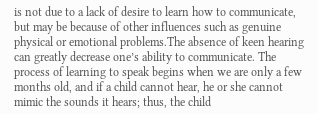is not due to a lack of desire to learn how to communicate, but may be because of other influences such as genuine physical or emotional problems.The absence of keen hearing can greatly decrease one’s ability to communicate. The process of learning to speak begins when we are only a few months old, and if a child cannot hear, he or she cannot mimic the sounds it hears; thus, the child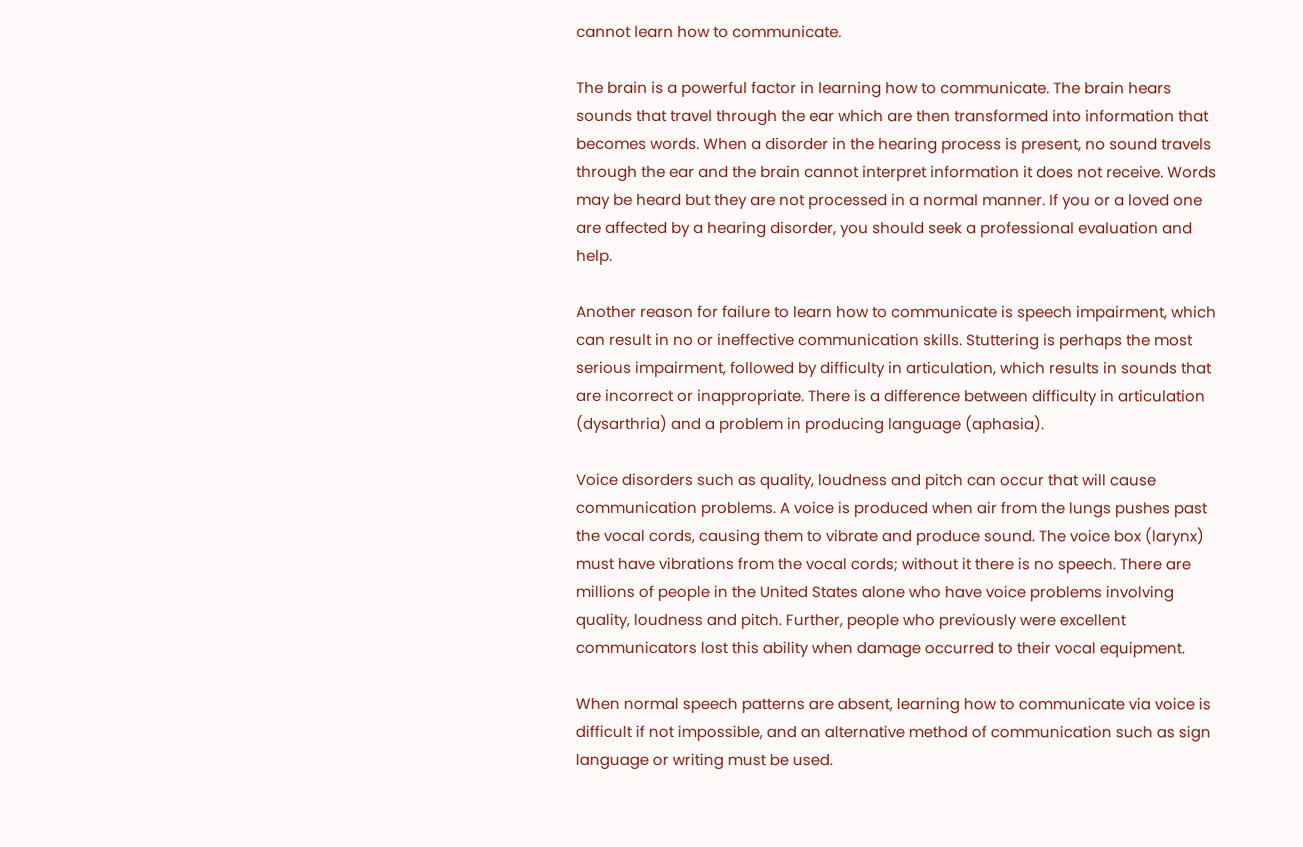cannot learn how to communicate.

The brain is a powerful factor in learning how to communicate. The brain hears sounds that travel through the ear which are then transformed into information that becomes words. When a disorder in the hearing process is present, no sound travels through the ear and the brain cannot interpret information it does not receive. Words may be heard but they are not processed in a normal manner. If you or a loved one are affected by a hearing disorder, you should seek a professional evaluation and help.

Another reason for failure to learn how to communicate is speech impairment, which can result in no or ineffective communication skills. Stuttering is perhaps the most serious impairment, followed by difficulty in articulation, which results in sounds that are incorrect or inappropriate. There is a difference between difficulty in articulation (dysarthria) and a problem in producing language (aphasia).

Voice disorders such as quality, loudness and pitch can occur that will cause communication problems. A voice is produced when air from the lungs pushes past the vocal cords, causing them to vibrate and produce sound. The voice box (larynx) must have vibrations from the vocal cords; without it there is no speech. There are millions of people in the United States alone who have voice problems involving quality, loudness and pitch. Further, people who previously were excellent communicators lost this ability when damage occurred to their vocal equipment.

When normal speech patterns are absent, learning how to communicate via voice is difficult if not impossible, and an alternative method of communication such as sign language or writing must be used.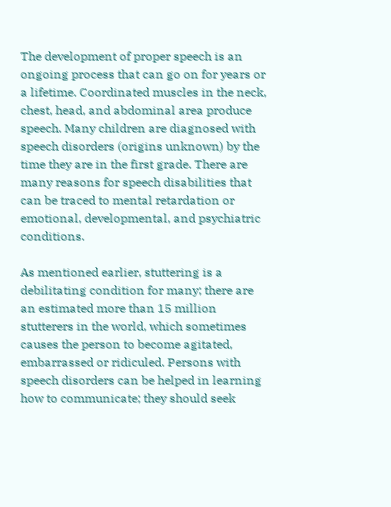The development of proper speech is an ongoing process that can go on for years or a lifetime. Coordinated muscles in the neck, chest, head, and abdominal area produce speech. Many children are diagnosed with speech disorders (origins unknown) by the time they are in the first grade. There are many reasons for speech disabilities that can be traced to mental retardation or emotional, developmental, and psychiatric conditions.

As mentioned earlier, stuttering is a debilitating condition for many; there are an estimated more than 15 million stutterers in the world, which sometimes causes the person to become agitated, embarrassed or ridiculed. Persons with speech disorders can be helped in learning how to communicate; they should seek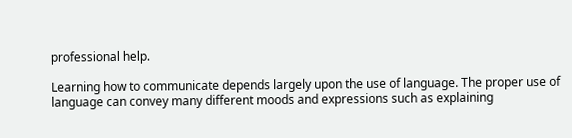professional help.

Learning how to communicate depends largely upon the use of language. The proper use of language can convey many different moods and expressions such as explaining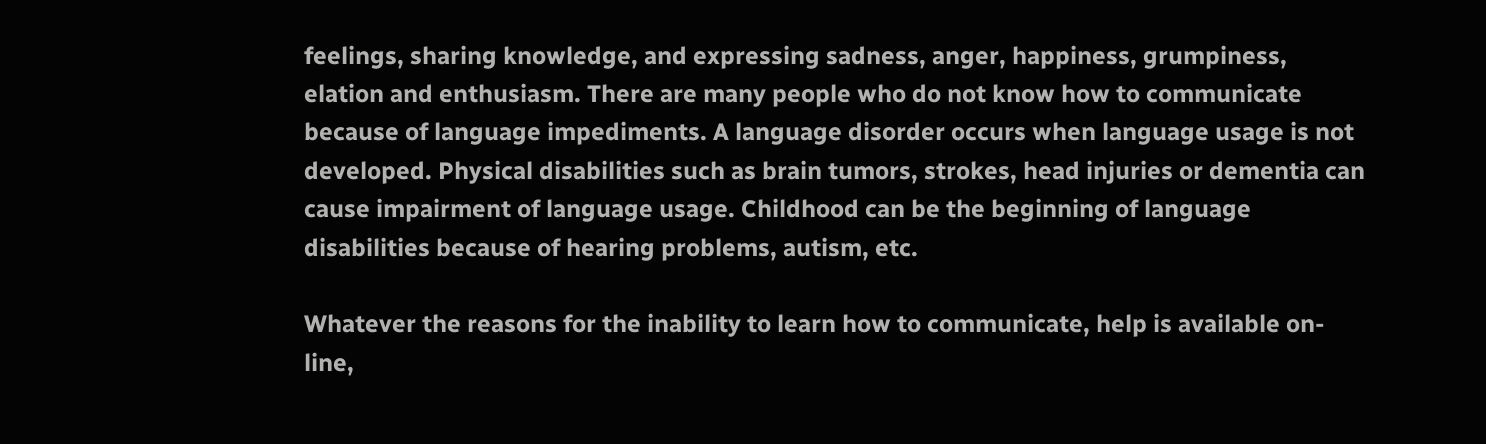feelings, sharing knowledge, and expressing sadness, anger, happiness, grumpiness, elation and enthusiasm. There are many people who do not know how to communicate because of language impediments. A language disorder occurs when language usage is not developed. Physical disabilities such as brain tumors, strokes, head injuries or dementia can cause impairment of language usage. Childhood can be the beginning of language disabilities because of hearing problems, autism, etc.

Whatever the reasons for the inability to learn how to communicate, help is available on-line,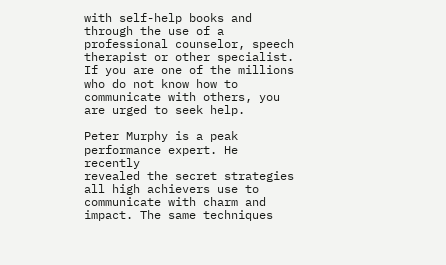with self-help books and through the use of a professional counselor, speech therapist or other specialist. If you are one of the millions who do not know how to communicate with others, you are urged to seek help.

Peter Murphy is a peak performance expert. He recently
revealed the secret strategies all high achievers use to
communicate with charm and impact. The same techniques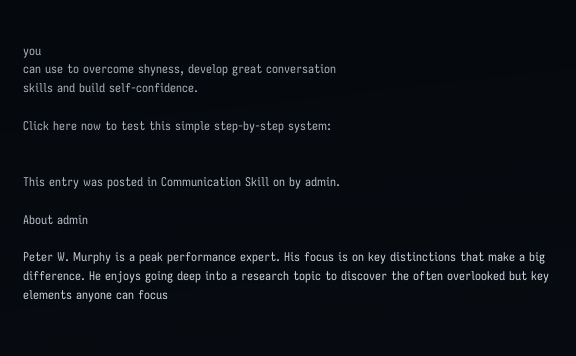you
can use to overcome shyness, develop great conversation
skills and build self-confidence.

Click here now to test this simple step-by-step system:


This entry was posted in Communication Skill on by admin.

About admin

Peter W. Murphy is a peak performance expert. His focus is on key distinctions that make a big difference. He enjoys going deep into a research topic to discover the often overlooked but key elements anyone can focus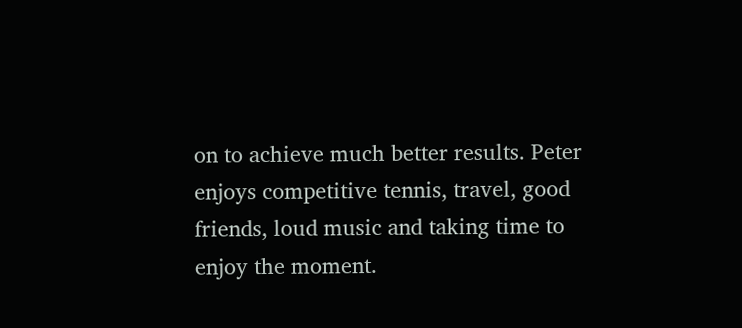on to achieve much better results. Peter enjoys competitive tennis, travel, good friends, loud music and taking time to enjoy the moment.